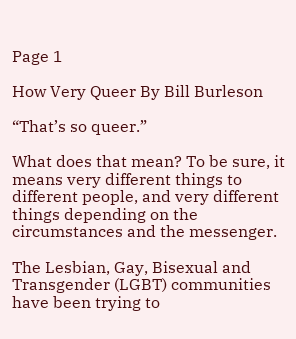Page 1

How Very Queer By Bill Burleson

“That’s so queer.”

What does that mean? To be sure, it means very different things to different people, and very different things depending on the circumstances and the messenger.

The Lesbian, Gay, Bisexual and Transgender (LGBT) communities have been trying to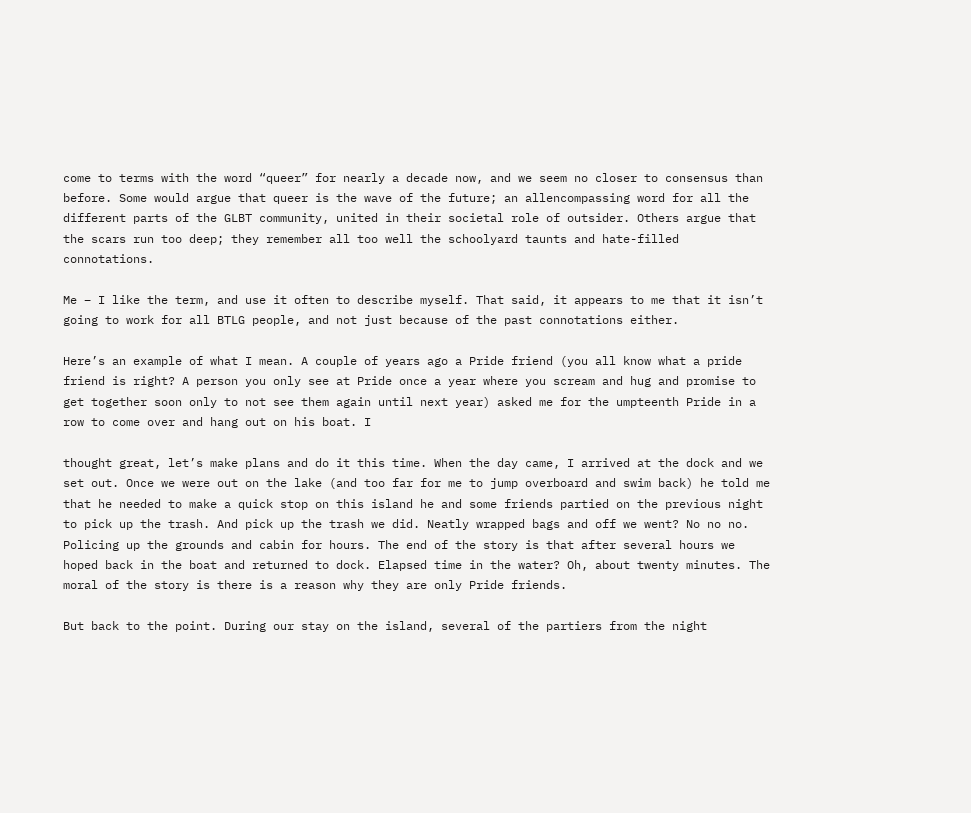come to terms with the word “queer” for nearly a decade now, and we seem no closer to consensus than before. Some would argue that queer is the wave of the future; an allencompassing word for all the different parts of the GLBT community, united in their societal role of outsider. Others argue that the scars run too deep; they remember all too well the schoolyard taunts and hate-filled connotations.

Me – I like the term, and use it often to describe myself. That said, it appears to me that it isn’t going to work for all BTLG people, and not just because of the past connotations either.

Here’s an example of what I mean. A couple of years ago a Pride friend (you all know what a pride friend is right? A person you only see at Pride once a year where you scream and hug and promise to get together soon only to not see them again until next year) asked me for the umpteenth Pride in a row to come over and hang out on his boat. I

thought great, let’s make plans and do it this time. When the day came, I arrived at the dock and we set out. Once we were out on the lake (and too far for me to jump overboard and swim back) he told me that he needed to make a quick stop on this island he and some friends partied on the previous night to pick up the trash. And pick up the trash we did. Neatly wrapped bags and off we went? No no no. Policing up the grounds and cabin for hours. The end of the story is that after several hours we hoped back in the boat and returned to dock. Elapsed time in the water? Oh, about twenty minutes. The moral of the story is there is a reason why they are only Pride friends.

But back to the point. During our stay on the island, several of the partiers from the night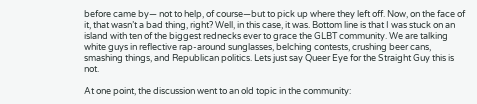before came by— not to help, of course—but to pick up where they left off. Now, on the face of it, that wasn’t a bad thing, right? Well, in this case, it was. Bottom line is that I was stuck on an island with ten of the biggest rednecks ever to grace the GLBT community. We are talking white guys in reflective rap-around sunglasses, belching contests, crushing beer cans, smashing things, and Republican politics. Lets just say Queer Eye for the Straight Guy this is not.

At one point, the discussion went to an old topic in the community: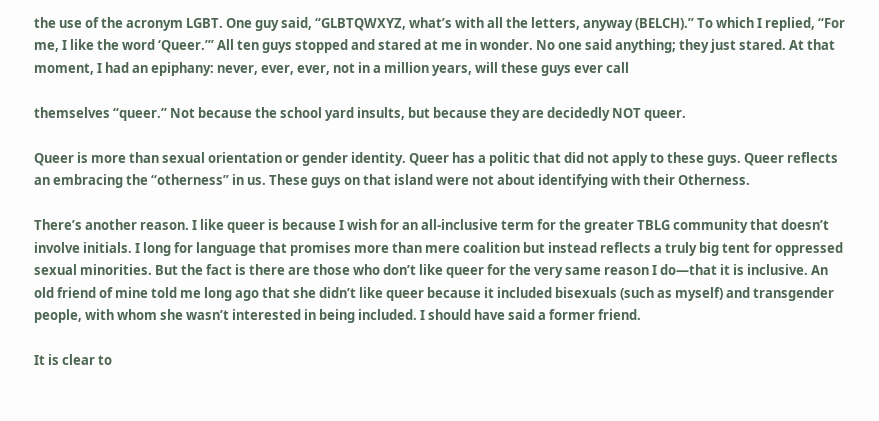the use of the acronym LGBT. One guy said, “GLBTQWXYZ, what’s with all the letters, anyway (BELCH).” To which I replied, “For me, I like the word ‘Queer.’” All ten guys stopped and stared at me in wonder. No one said anything; they just stared. At that moment, I had an epiphany: never, ever, ever, not in a million years, will these guys ever call

themselves “queer.” Not because the school yard insults, but because they are decidedly NOT queer.

Queer is more than sexual orientation or gender identity. Queer has a politic that did not apply to these guys. Queer reflects an embracing the “otherness” in us. These guys on that island were not about identifying with their Otherness.

There’s another reason. I like queer is because I wish for an all-inclusive term for the greater TBLG community that doesn’t involve initials. I long for language that promises more than mere coalition but instead reflects a truly big tent for oppressed sexual minorities. But the fact is there are those who don’t like queer for the very same reason I do—that it is inclusive. An old friend of mine told me long ago that she didn’t like queer because it included bisexuals (such as myself) and transgender people, with whom she wasn’t interested in being included. I should have said a former friend.

It is clear to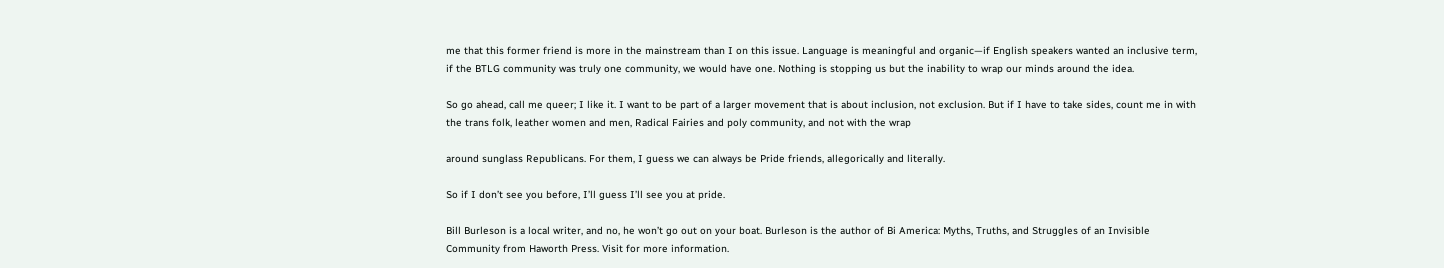me that this former friend is more in the mainstream than I on this issue. Language is meaningful and organic—if English speakers wanted an inclusive term, if the BTLG community was truly one community, we would have one. Nothing is stopping us but the inability to wrap our minds around the idea.

So go ahead, call me queer; I like it. I want to be part of a larger movement that is about inclusion, not exclusion. But if I have to take sides, count me in with the trans folk, leather women and men, Radical Fairies and poly community, and not with the wrap

around sunglass Republicans. For them, I guess we can always be Pride friends, allegorically and literally.

So if I don’t see you before, I’ll guess I’ll see you at pride.

Bill Burleson is a local writer, and no, he won’t go out on your boat. Burleson is the author of Bi America: Myths, Truths, and Struggles of an Invisible Community from Haworth Press. Visit for more information.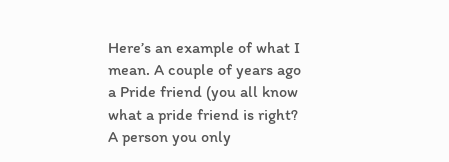Here’s an example of what I mean. A couple of years ago a Pride friend (you all know what a pride friend is right? A person you only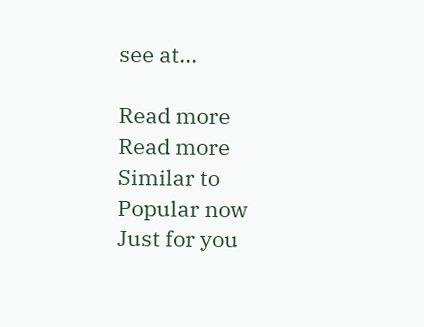see at...

Read more
Read more
Similar to
Popular now
Just for you